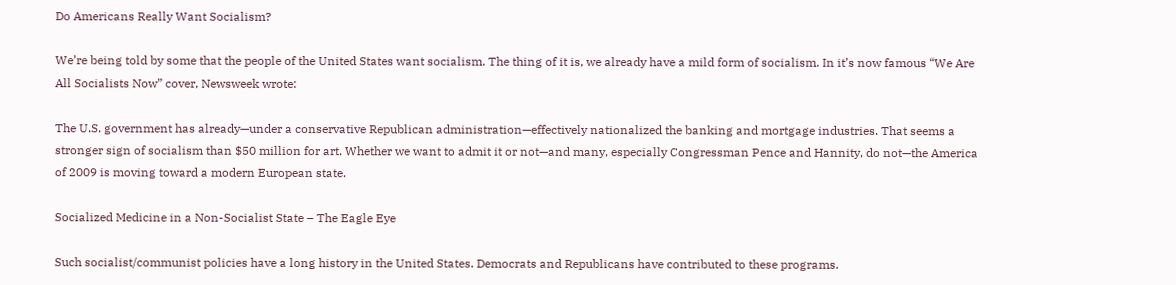Do Americans Really Want Socialism?

We’re being told by some that the people of the United States want socialism. The thing of it is, we already have a mild form of socialism. In it’s now famous “We Are All Socialists Now” cover, Newsweek wrote:

The U.S. government has already—under a conservative Republican administration—effectively nationalized the banking and mortgage industries. That seems a stronger sign of socialism than $50 million for art. Whether we want to admit it or not—and many, especially Congressman Pence and Hannity, do not—the America of 2009 is moving toward a modern European state.

Socialized Medicine in a Non-Socialist State – The Eagle Eye

Such socialist/communist policies have a long history in the United States. Democrats and Republicans have contributed to these programs.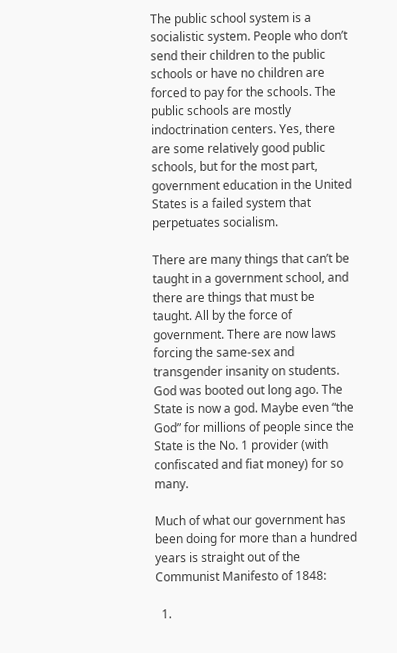The public school system is a socialistic system. People who don’t send their children to the public schools or have no children are forced to pay for the schools. The public schools are mostly indoctrination centers. Yes, there are some relatively good public schools, but for the most part, government education in the United States is a failed system that perpetuates socialism.

There are many things that can’t be taught in a government school, and there are things that must be taught. All by the force of government. There are now laws forcing the same-sex and transgender insanity on students. God was booted out long ago. The State is now a god. Maybe even “the God” for millions of people since the State is the No. 1 provider (with confiscated and fiat money) for so many.

Much of what our government has been doing for more than a hundred years is straight out of the Communist Manifesto of 1848:

  1.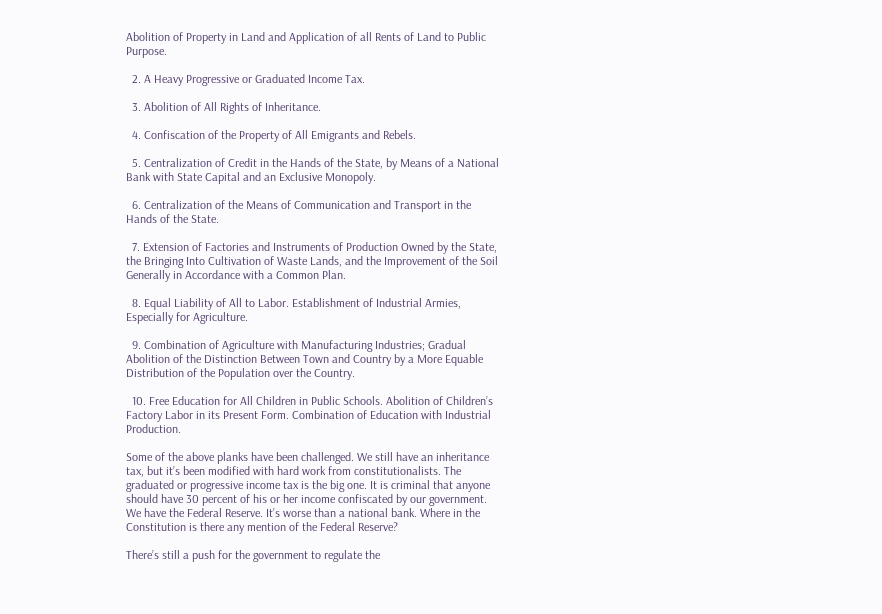Abolition of Property in Land and Application of all Rents of Land to Public Purpose.

  2. A Heavy Progressive or Graduated Income Tax.

  3. Abolition of All Rights of Inheritance.

  4. Confiscation of the Property of All Emigrants and Rebels.

  5. Centralization of Credit in the Hands of the State, by Means of a National Bank with State Capital and an Exclusive Monopoly.

  6. Centralization of the Means of Communication and Transport in the Hands of the State.

  7. Extension of Factories and Instruments of Production Owned by the State, the Bringing Into Cultivation of Waste Lands, and the Improvement of the Soil Generally in Accordance with a Common Plan.

  8. Equal Liability of All to Labor. Establishment of Industrial Armies, Especially for Agriculture.

  9. Combination of Agriculture with Manufacturing Industries; Gradual Abolition of the Distinction Between Town and Country by a More Equable Distribution of the Population over the Country.

  10. Free Education for All Children in Public Schools. Abolition of Children’s Factory Labor in its Present Form. Combination of Education with Industrial Production.

Some of the above planks have been challenged. We still have an inheritance tax, but it’s been modified with hard work from constitutionalists. The graduated or progressive income tax is the big one. It is criminal that anyone should have 30 percent of his or her income confiscated by our government. We have the Federal Reserve. It’s worse than a national bank. Where in the Constitution is there any mention of the Federal Reserve?

There’s still a push for the government to regulate the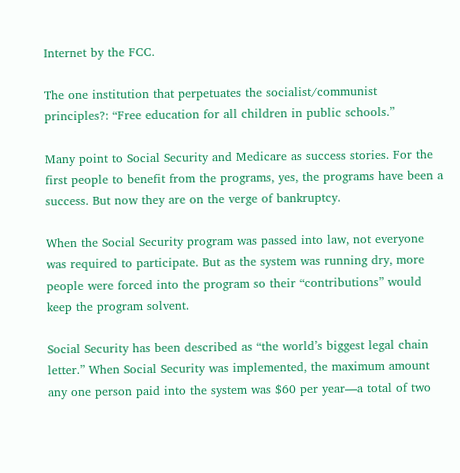Internet by the FCC.

The one institution that perpetuates the socialist/communist principles?: “Free education for all children in public schools.”

Many point to Social Security and Medicare as success stories. For the first people to benefit from the programs, yes, the programs have been a success. But now they are on the verge of bankruptcy.

When the Social Security program was passed into law, not everyone was required to participate. But as the system was running dry, more people were forced into the program so their “contributions” would keep the program solvent.

Social Security has been described as “the world’s biggest legal chain letter.” When Social Security was implemented, the maximum amount any one person paid into the system was $60 per year—a total of two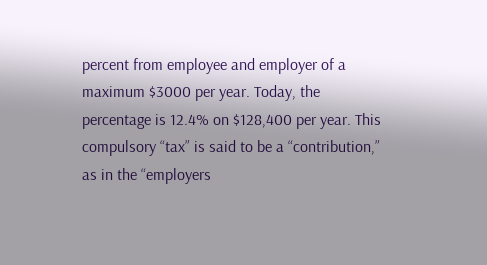percent from employee and employer of a maximum $3000 per year. Today, the percentage is 12.4% on $128,400 per year. This compulsory “tax” is said to be a “contribution,” as in the “employers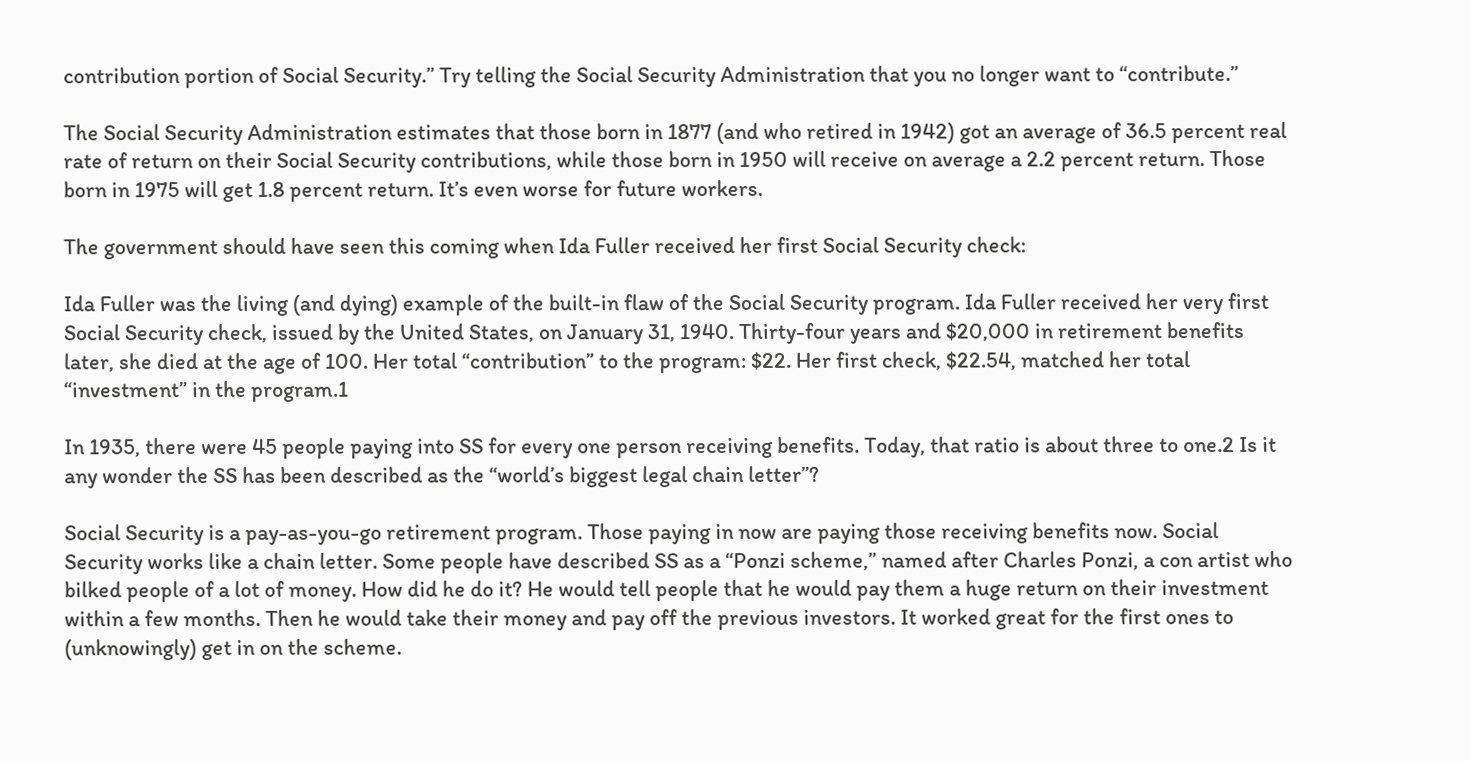contribution portion of Social Security.” Try telling the Social Security Administration that you no longer want to “contribute.”

The Social Security Administration estimates that those born in 1877 (and who retired in 1942) got an average of 36.5 percent real rate of return on their Social Security contributions, while those born in 1950 will receive on average a 2.2 percent return. Those born in 1975 will get 1.8 percent return. It’s even worse for future workers.

The government should have seen this coming when Ida Fuller received her first Social Security check:

Ida Fuller was the living (and dying) example of the built-in flaw of the Social Security program. Ida Fuller received her very first Social Security check, issued by the United States, on January 31, 1940. Thirty-four years and $20,000 in retirement benefits later, she died at the age of 100. Her total “contribution” to the program: $22. Her first check, $22.54, matched her total “investment” in the program.1

In 1935, there were 45 people paying into SS for every one person receiving benefits. Today, that ratio is about three to one.2 Is it any wonder the SS has been described as the “world’s biggest legal chain letter”?

Social Security is a pay-as-you-go retirement program. Those paying in now are paying those receiving benefits now. Social Security works like a chain letter. Some people have described SS as a “Ponzi scheme,” named after Charles Ponzi, a con artist who bilked people of a lot of money. How did he do it? He would tell people that he would pay them a huge return on their investment within a few months. Then he would take their money and pay off the previous investors. It worked great for the first ones to (unknowingly) get in on the scheme.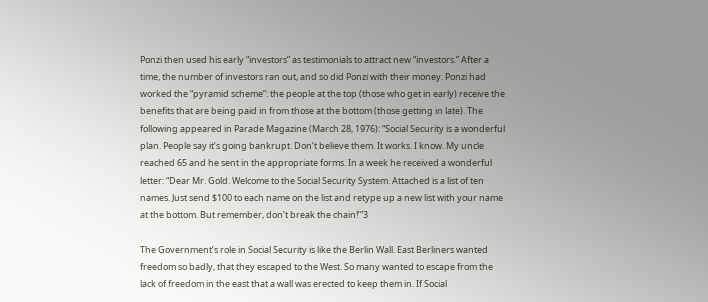Ponzi then used his early “investors” as testimonials to attract new “investors.” After a time, the number of investors ran out, and so did Ponzi with their money. Ponzi had worked the “pyramid scheme”: the people at the top (those who get in early) receive the benefits that are being paid in from those at the bottom (those getting in late). The following appeared in Parade Magazine (March 28, 1976): “Social Security is a wonderful plan. People say it’s going bankrupt. Don’t believe them. It works. I know. My uncle reached 65 and he sent in the appropriate forms. In a week he received a wonderful letter: “Dear Mr. Gold. Welcome to the Social Security System. Attached is a list of ten names. Just send $100 to each name on the list and retype up a new list with your name at the bottom. But remember, don’t break the chain!’”3

The Government’s role in Social Security is like the Berlin Wall. East Berliners wanted freedom so badly, that they escaped to the West. So many wanted to escape from the lack of freedom in the east that a wall was erected to keep them in. If Social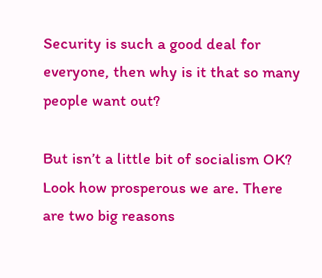Security is such a good deal for everyone, then why is it that so many people want out?

But isn’t a little bit of socialism OK? Look how prosperous we are. There are two big reasons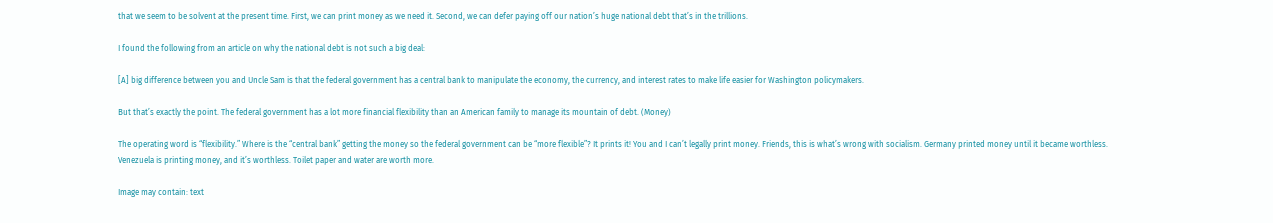that we seem to be solvent at the present time. First, we can print money as we need it. Second, we can defer paying off our nation’s huge national debt that’s in the trillions.

I found the following from an article on why the national debt is not such a big deal:

[A] big difference between you and Uncle Sam is that the federal government has a central bank to manipulate the economy, the currency, and interest rates to make life easier for Washington policymakers.

But that’s exactly the point. The federal government has a lot more financial flexibility than an American family to manage its mountain of debt. (Money)

The operating word is “flexibility.” Where is the “central bank” getting the money so the federal government can be “more flexible”? It prints it! You and I can’t legally print money. Friends, this is what’s wrong with socialism. Germany printed money until it became worthless. Venezuela is printing money, and it’s worthless. Toilet paper and water are worth more.

Image may contain: text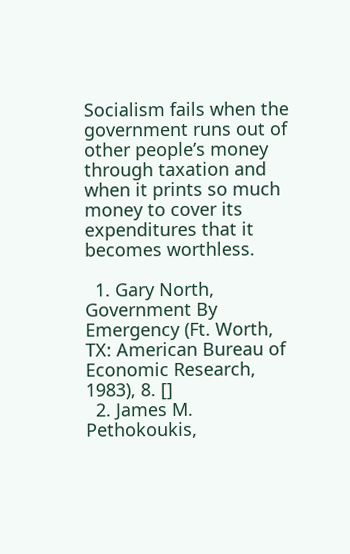Socialism fails when the government runs out of other people’s money through taxation and when it prints so much money to cover its expenditures that it becomes worthless.

  1. Gary North, Government By Emergency (Ft. Worth, TX: American Bureau of Economic Research, 1983), 8. []
  2. James M. Pethokoukis,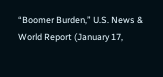“Boomer Burden,” U.S. News & World Report (January 17,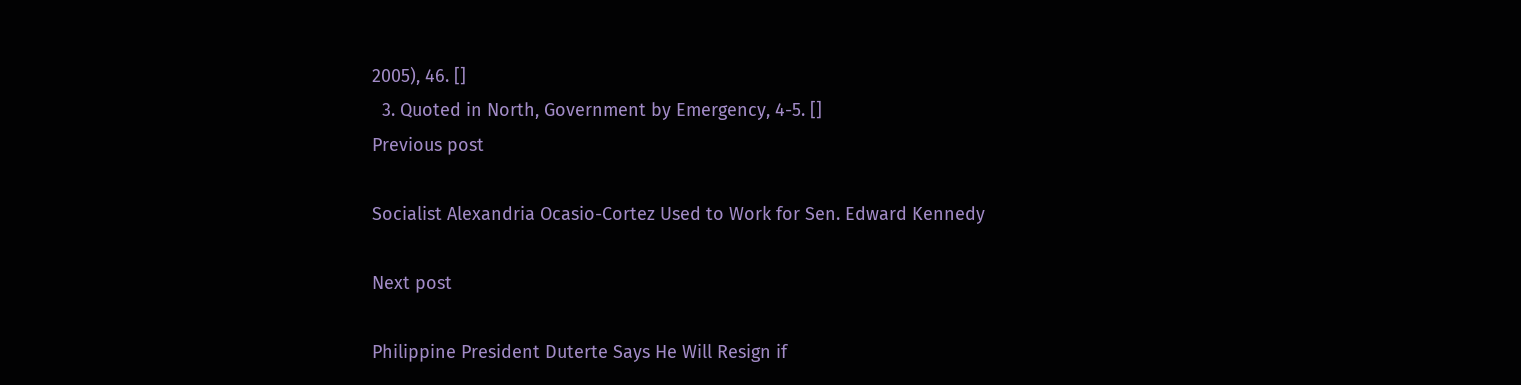2005), 46. []
  3. Quoted in North, Government by Emergency, 4-5. []
Previous post

Socialist Alexandria Ocasio-Cortez Used to Work for Sen. Edward Kennedy

Next post

Philippine President Duterte Says He Will Resign if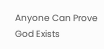Anyone Can Prove God Exists